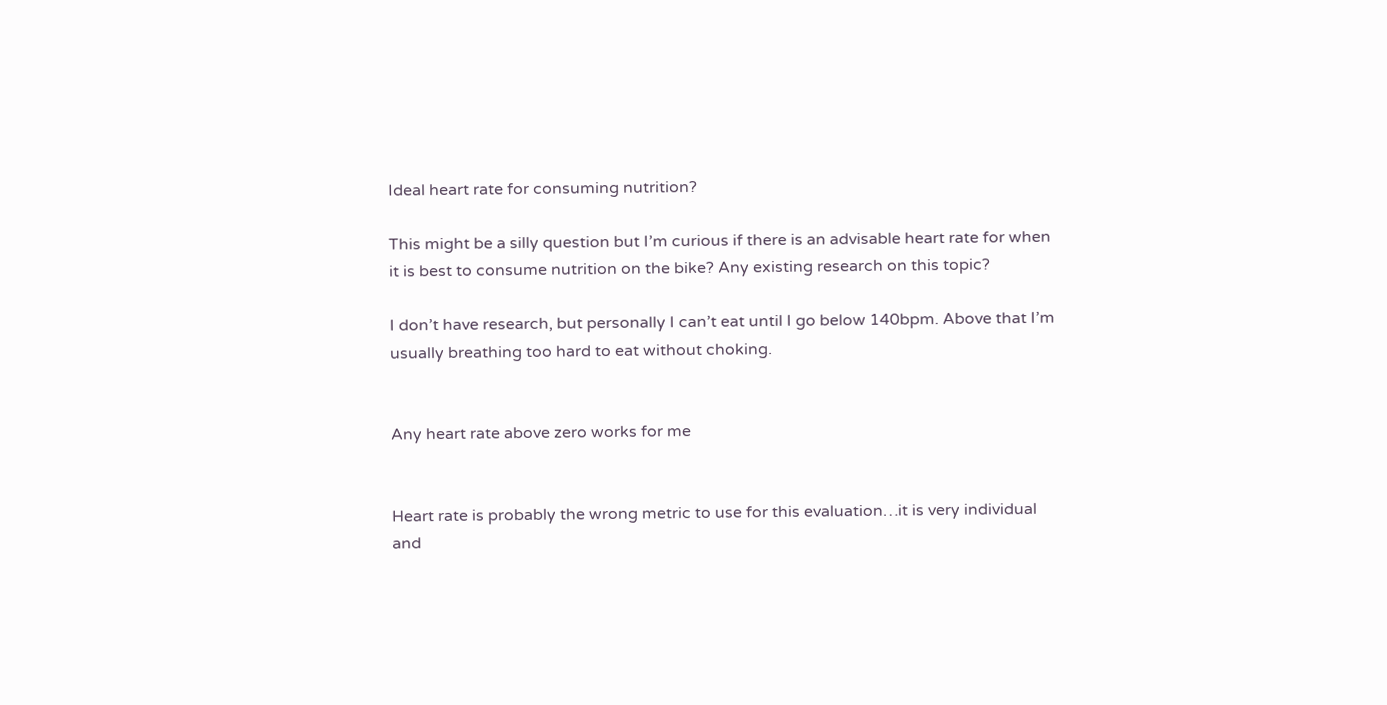Ideal heart rate for consuming nutrition?

This might be a silly question but I’m curious if there is an advisable heart rate for when it is best to consume nutrition on the bike? Any existing research on this topic?

I don’t have research, but personally I can’t eat until I go below 140bpm. Above that I’m usually breathing too hard to eat without choking.


Any heart rate above zero works for me


Heart rate is probably the wrong metric to use for this evaluation…it is very individual and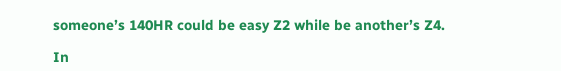someone’s 140HR could be easy Z2 while be another’s Z4.

In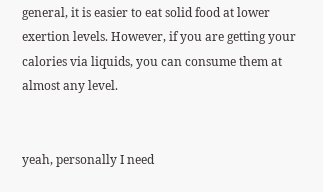general, it is easier to eat solid food at lower exertion levels. However, if you are getting your calories via liquids, you can consume them at almost any level.


yeah, personally I need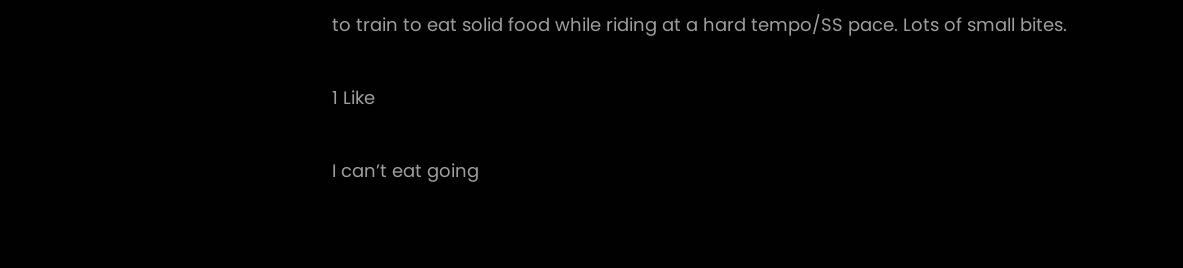to train to eat solid food while riding at a hard tempo/SS pace. Lots of small bites.

1 Like

I can’t eat going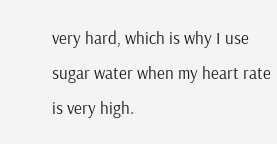very hard, which is why I use sugar water when my heart rate is very high.